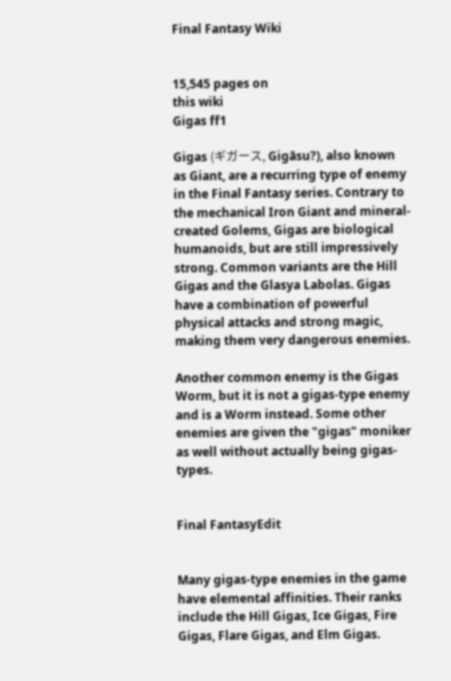Final Fantasy Wiki


15,545 pages on
this wiki
Gigas ff1

Gigas (ギガース, Gigāsu?), also known as Giant, are a recurring type of enemy in the Final Fantasy series. Contrary to the mechanical Iron Giant and mineral-created Golems, Gigas are biological humanoids, but are still impressively strong. Common variants are the Hill Gigas and the Glasya Labolas. Gigas have a combination of powerful physical attacks and strong magic, making them very dangerous enemies.

Another common enemy is the Gigas Worm, but it is not a gigas-type enemy and is a Worm instead. Some other enemies are given the "gigas" moniker as well without actually being gigas-types.


Final FantasyEdit


Many gigas-type enemies in the game have elemental affinities. Their ranks include the Hill Gigas, Ice Gigas, Fire Gigas, Flare Gigas, and Elm Gigas.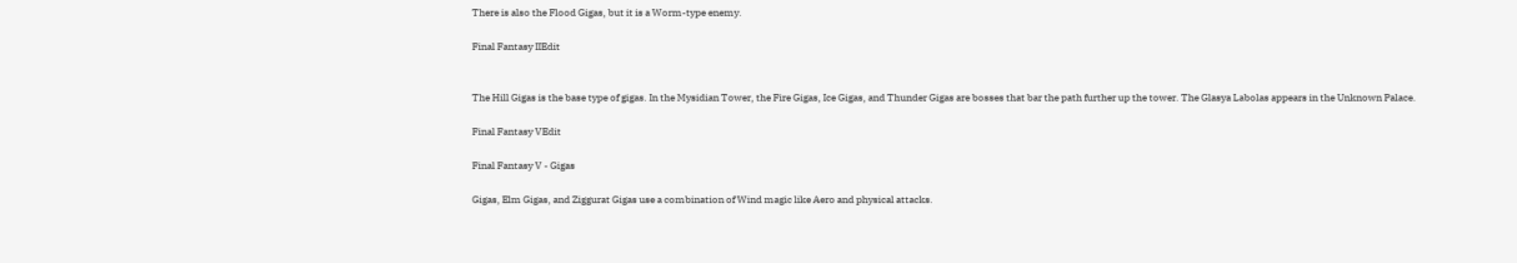There is also the Flood Gigas, but it is a Worm-type enemy.

Final Fantasy IIEdit


The Hill Gigas is the base type of gigas. In the Mysidian Tower, the Fire Gigas, Ice Gigas, and Thunder Gigas are bosses that bar the path further up the tower. The Glasya Labolas appears in the Unknown Palace.

Final Fantasy VEdit

Final Fantasy V - Gigas

Gigas, Elm Gigas, and Ziggurat Gigas use a combination of Wind magic like Aero and physical attacks.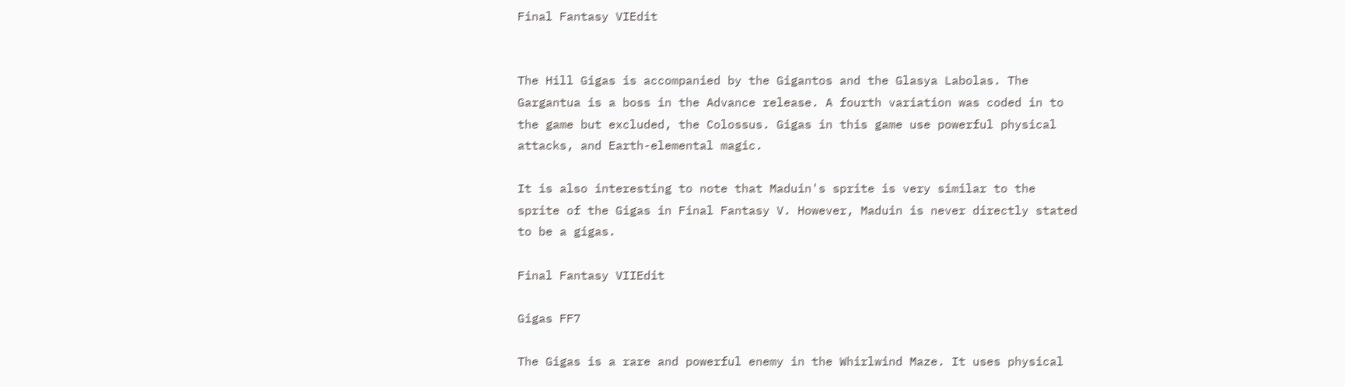Final Fantasy VIEdit


The Hill Gigas is accompanied by the Gigantos and the Glasya Labolas. The Gargantua is a boss in the Advance release. A fourth variation was coded in to the game but excluded, the Colossus. Gigas in this game use powerful physical attacks, and Earth-elemental magic.

It is also interesting to note that Maduin's sprite is very similar to the sprite of the Gigas in Final Fantasy V. However, Maduin is never directly stated to be a gigas.

Final Fantasy VIIEdit

Gigas FF7

The Gigas is a rare and powerful enemy in the Whirlwind Maze. It uses physical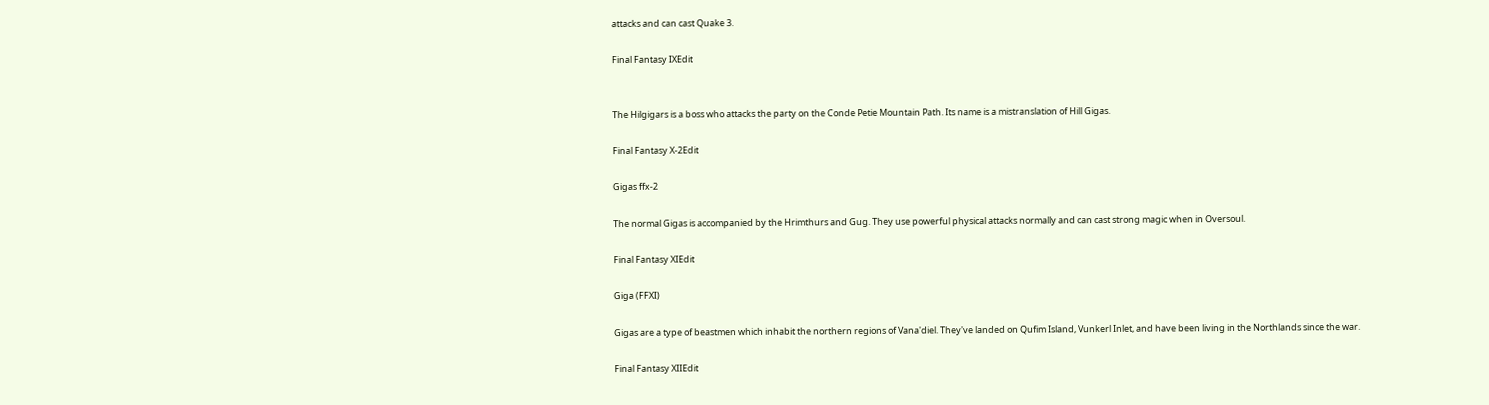attacks and can cast Quake 3.

Final Fantasy IXEdit


The Hilgigars is a boss who attacks the party on the Conde Petie Mountain Path. Its name is a mistranslation of Hill Gigas.

Final Fantasy X-2Edit

Gigas ffx-2

The normal Gigas is accompanied by the Hrimthurs and Gug. They use powerful physical attacks normally and can cast strong magic when in Oversoul.

Final Fantasy XIEdit

Giga (FFXI)

Gigas are a type of beastmen which inhabit the northern regions of Vana'diel. They've landed on Qufim Island, Vunkerl Inlet, and have been living in the Northlands since the war.

Final Fantasy XIIEdit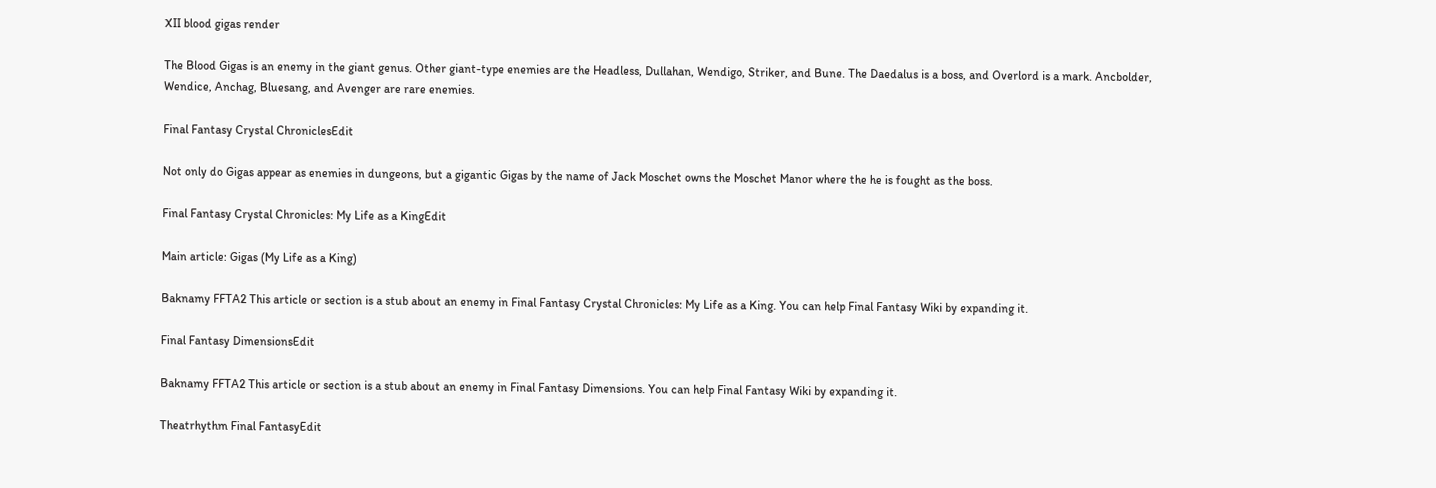XII blood gigas render

The Blood Gigas is an enemy in the giant genus. Other giant-type enemies are the Headless, Dullahan, Wendigo, Striker, and Bune. The Daedalus is a boss, and Overlord is a mark. Ancbolder, Wendice, Anchag, Bluesang, and Avenger are rare enemies.

Final Fantasy Crystal ChroniclesEdit

Not only do Gigas appear as enemies in dungeons, but a gigantic Gigas by the name of Jack Moschet owns the Moschet Manor where the he is fought as the boss.

Final Fantasy Crystal Chronicles: My Life as a KingEdit

Main article: Gigas (My Life as a King)

Baknamy FFTA2 This article or section is a stub about an enemy in Final Fantasy Crystal Chronicles: My Life as a King. You can help Final Fantasy Wiki by expanding it.

Final Fantasy DimensionsEdit

Baknamy FFTA2 This article or section is a stub about an enemy in Final Fantasy Dimensions. You can help Final Fantasy Wiki by expanding it.

Theatrhythm Final FantasyEdit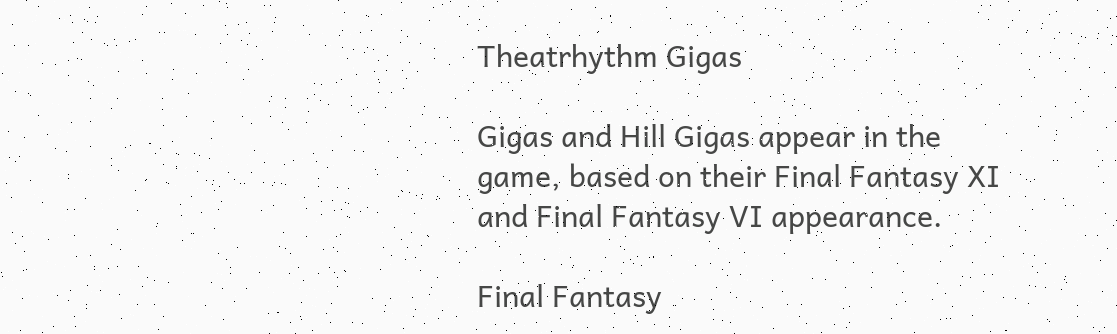Theatrhythm Gigas

Gigas and Hill Gigas appear in the game, based on their Final Fantasy XI and Final Fantasy VI appearance.

Final Fantasy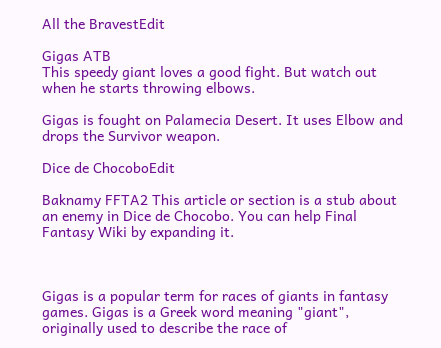All the BravestEdit

Gigas ATB
This speedy giant loves a good fight. But watch out when he starts throwing elbows.

Gigas is fought on Palamecia Desert. It uses Elbow and drops the Survivor weapon.

Dice de ChocoboEdit

Baknamy FFTA2 This article or section is a stub about an enemy in Dice de Chocobo. You can help Final Fantasy Wiki by expanding it.



Gigas is a popular term for races of giants in fantasy games. Gigas is a Greek word meaning "giant", originally used to describe the race of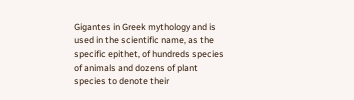Gigantes in Greek mythology and is used in the scientific name, as the specific epithet, of hundreds species of animals and dozens of plant species to denote their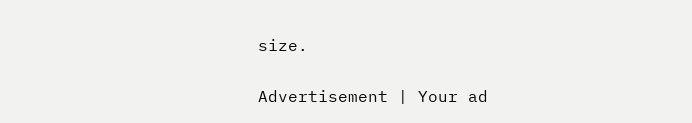size.

Advertisement | Your ad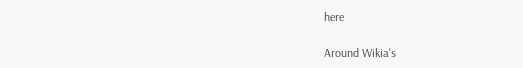here

Around Wikia's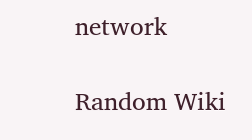network

Random Wiki